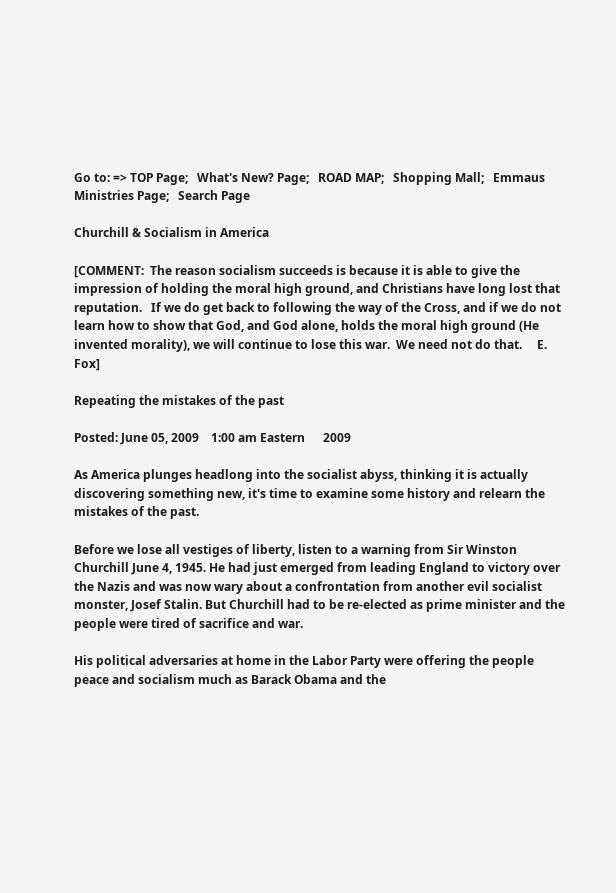Go to: => TOP Page;   What's New? Page;   ROAD MAP;   Shopping Mall;   Emmaus Ministries Page;   Search Page

Churchill & Socialism in America

[COMMENT:  The reason socialism succeeds is because it is able to give the impression of holding the moral high ground, and Christians have long lost that reputation.   If we do get back to following the way of the Cross, and if we do not learn how to show that God, and God alone, holds the moral high ground (He invented morality), we will continue to lose this war.  We need not do that.     E. Fox]

Repeating the mistakes of the past

Posted: June 05, 2009    1:00 am Eastern      2009

As America plunges headlong into the socialist abyss, thinking it is actually discovering something new, it's time to examine some history and relearn the mistakes of the past.

Before we lose all vestiges of liberty, listen to a warning from Sir Winston Churchill June 4, 1945. He had just emerged from leading England to victory over the Nazis and was now wary about a confrontation from another evil socialist monster, Josef Stalin. But Churchill had to be re-elected as prime minister and the people were tired of sacrifice and war.

His political adversaries at home in the Labor Party were offering the people peace and socialism much as Barack Obama and the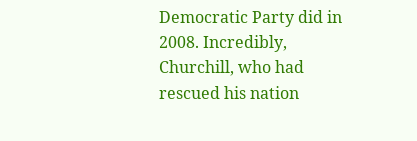Democratic Party did in 2008. Incredibly, Churchill, who had rescued his nation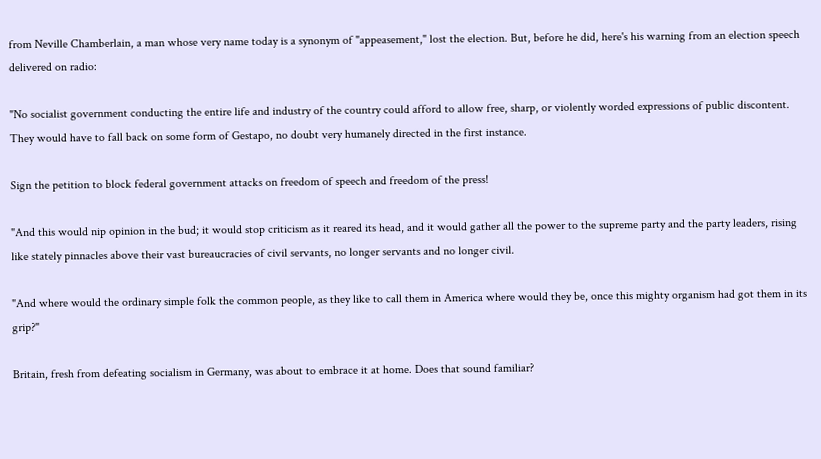from Neville Chamberlain, a man whose very name today is a synonym of "appeasement," lost the election. But, before he did, here's his warning from an election speech delivered on radio:

"No socialist government conducting the entire life and industry of the country could afford to allow free, sharp, or violently worded expressions of public discontent. They would have to fall back on some form of Gestapo, no doubt very humanely directed in the first instance.

Sign the petition to block federal government attacks on freedom of speech and freedom of the press!

"And this would nip opinion in the bud; it would stop criticism as it reared its head, and it would gather all the power to the supreme party and the party leaders, rising like stately pinnacles above their vast bureaucracies of civil servants, no longer servants and no longer civil.

"And where would the ordinary simple folk the common people, as they like to call them in America where would they be, once this mighty organism had got them in its grip?"

Britain, fresh from defeating socialism in Germany, was about to embrace it at home. Does that sound familiar?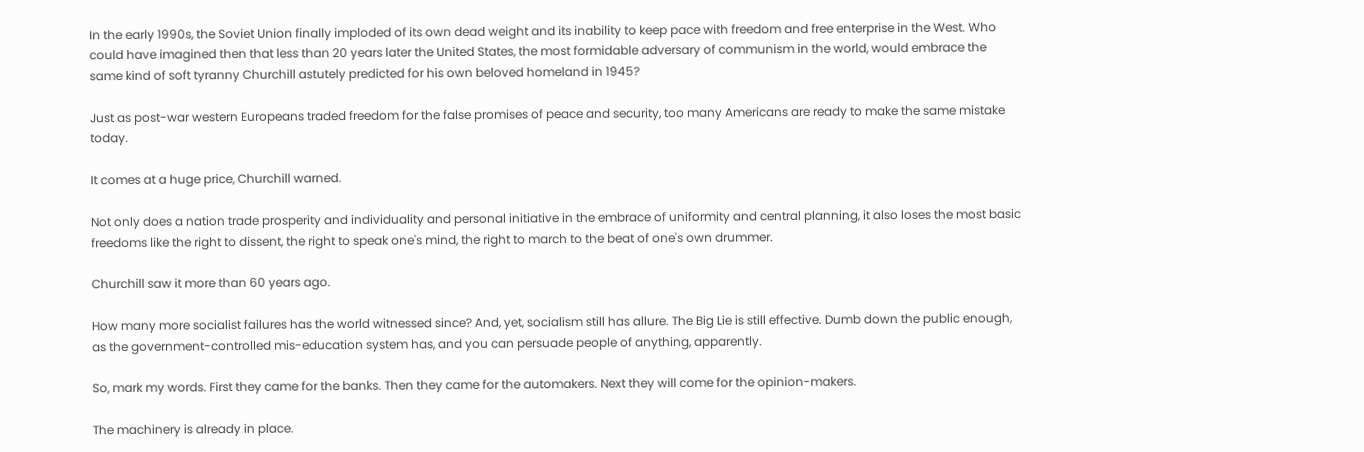In the early 1990s, the Soviet Union finally imploded of its own dead weight and its inability to keep pace with freedom and free enterprise in the West. Who could have imagined then that less than 20 years later the United States, the most formidable adversary of communism in the world, would embrace the same kind of soft tyranny Churchill astutely predicted for his own beloved homeland in 1945?

Just as post-war western Europeans traded freedom for the false promises of peace and security, too many Americans are ready to make the same mistake today.

It comes at a huge price, Churchill warned.

Not only does a nation trade prosperity and individuality and personal initiative in the embrace of uniformity and central planning, it also loses the most basic freedoms like the right to dissent, the right to speak one's mind, the right to march to the beat of one's own drummer.

Churchill saw it more than 60 years ago.

How many more socialist failures has the world witnessed since? And, yet, socialism still has allure. The Big Lie is still effective. Dumb down the public enough, as the government-controlled mis-education system has, and you can persuade people of anything, apparently.

So, mark my words. First they came for the banks. Then they came for the automakers. Next they will come for the opinion-makers.

The machinery is already in place.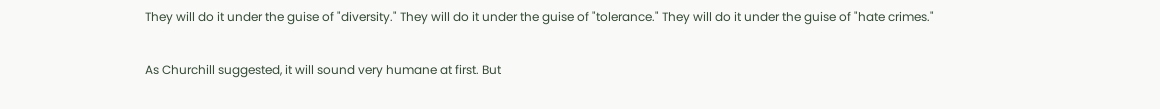They will do it under the guise of "diversity." They will do it under the guise of "tolerance." They will do it under the guise of "hate crimes."

As Churchill suggested, it will sound very humane at first. But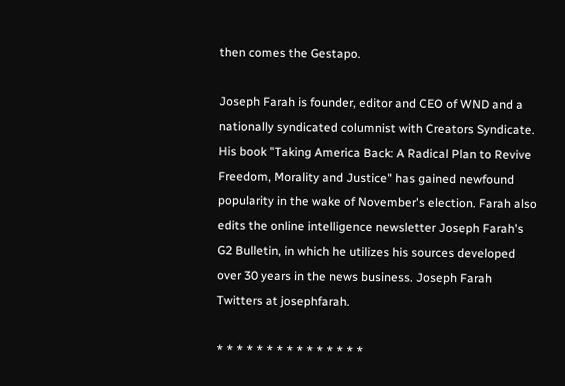then comes the Gestapo.

Joseph Farah is founder, editor and CEO of WND and a nationally syndicated columnist with Creators Syndicate. His book "Taking America Back: A Radical Plan to Revive Freedom, Morality and Justice" has gained newfound popularity in the wake of November's election. Farah also edits the online intelligence newsletter Joseph Farah's G2 Bulletin, in which he utilizes his sources developed over 30 years in the news business. Joseph Farah Twitters at josephfarah.

* * * * * * * * * * * * * * *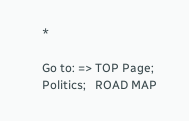*

Go to: => TOP Page;   Politics;   ROAD MAP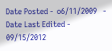Date Posted -  o6/11/2009   -   Date Last Edited - 09/15/2012